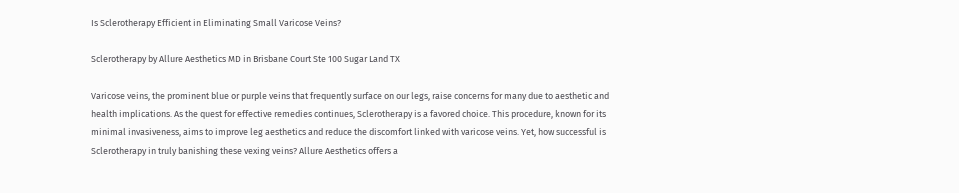Is Sclerotherapy Efficient in Eliminating Small Varicose Veins?

Sclerotherapy by Allure Aesthetics MD in Brisbane Court Ste 100 Sugar Land TX

Varicose veins, the prominent blue or purple veins that frequently surface on our legs, raise concerns for many due to aesthetic and health implications. As the quest for effective remedies continues, Sclerotherapy is a favored choice. This procedure, known for its minimal invasiveness, aims to improve leg aesthetics and reduce the discomfort linked with varicose veins. Yet, how successful is Sclerotherapy in truly banishing these vexing veins? Allure Aesthetics offers a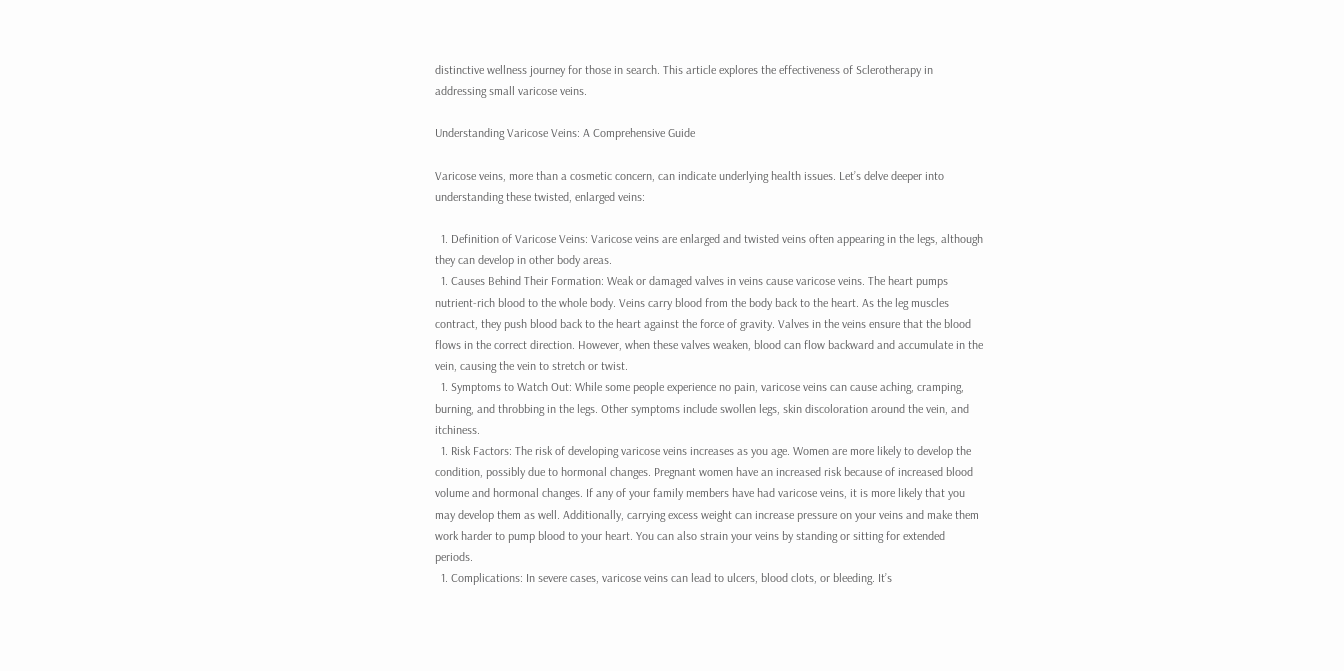distinctive wellness journey for those in search. This article explores the effectiveness of Sclerotherapy in addressing small varicose veins.

Understanding Varicose Veins: A Comprehensive Guide

Varicose veins, more than a cosmetic concern, can indicate underlying health issues. Let’s delve deeper into understanding these twisted, enlarged veins:

  1. Definition of Varicose Veins: Varicose veins are enlarged and twisted veins often appearing in the legs, although they can develop in other body areas.
  1. Causes Behind Their Formation: Weak or damaged valves in veins cause varicose veins. The heart pumps nutrient-rich blood to the whole body. Veins carry blood from the body back to the heart. As the leg muscles contract, they push blood back to the heart against the force of gravity. Valves in the veins ensure that the blood flows in the correct direction. However, when these valves weaken, blood can flow backward and accumulate in the vein, causing the vein to stretch or twist.
  1. Symptoms to Watch Out: While some people experience no pain, varicose veins can cause aching, cramping, burning, and throbbing in the legs. Other symptoms include swollen legs, skin discoloration around the vein, and itchiness.
  1. Risk Factors: The risk of developing varicose veins increases as you age. Women are more likely to develop the condition, possibly due to hormonal changes. Pregnant women have an increased risk because of increased blood volume and hormonal changes. If any of your family members have had varicose veins, it is more likely that you may develop them as well. Additionally, carrying excess weight can increase pressure on your veins and make them work harder to pump blood to your heart. You can also strain your veins by standing or sitting for extended periods.
  1. Complications: In severe cases, varicose veins can lead to ulcers, blood clots, or bleeding. It’s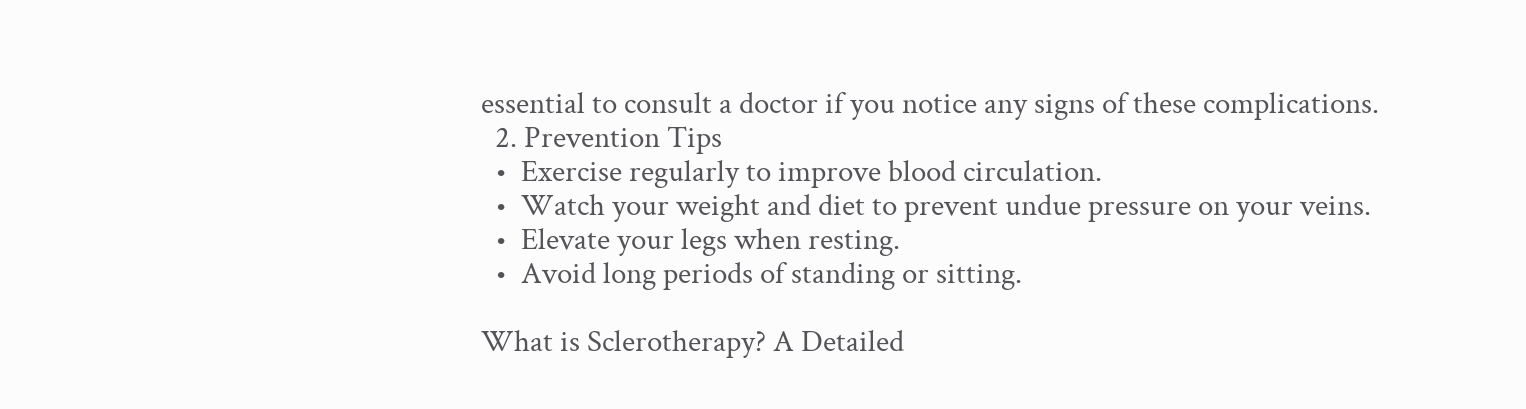essential to consult a doctor if you notice any signs of these complications.
  2. Prevention Tips
  •  Exercise regularly to improve blood circulation.
  •  Watch your weight and diet to prevent undue pressure on your veins.
  •  Elevate your legs when resting.
  •  Avoid long periods of standing or sitting.

What is Sclerotherapy? A Detailed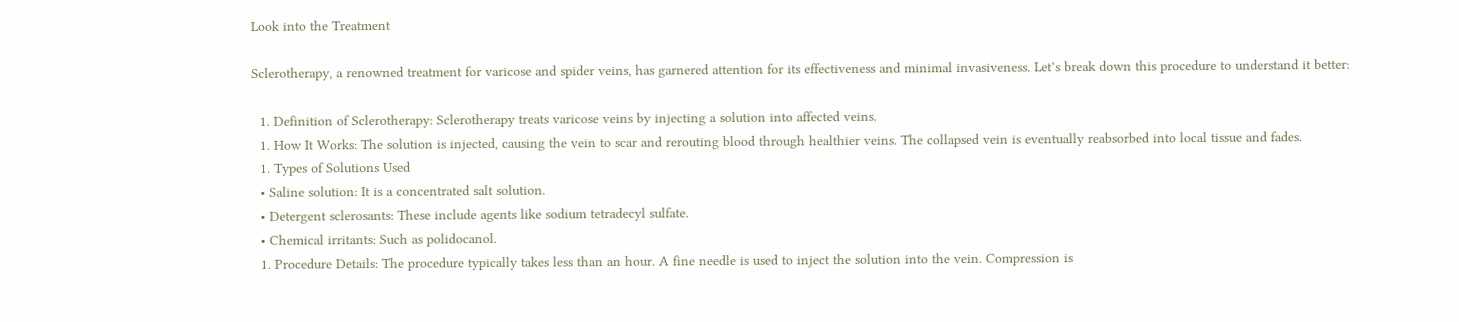Look into the Treatment

Sclerotherapy, a renowned treatment for varicose and spider veins, has garnered attention for its effectiveness and minimal invasiveness. Let’s break down this procedure to understand it better:

  1. Definition of Sclerotherapy: Sclerotherapy treats varicose veins by injecting a solution into affected veins.
  1. How It Works: The solution is injected, causing the vein to scar and rerouting blood through healthier veins. The collapsed vein is eventually reabsorbed into local tissue and fades.
  1. Types of Solutions Used
  • Saline solution: It is a concentrated salt solution.
  • Detergent sclerosants: These include agents like sodium tetradecyl sulfate.
  • Chemical irritants: Such as polidocanol.
  1. Procedure Details: The procedure typically takes less than an hour. A fine needle is used to inject the solution into the vein. Compression is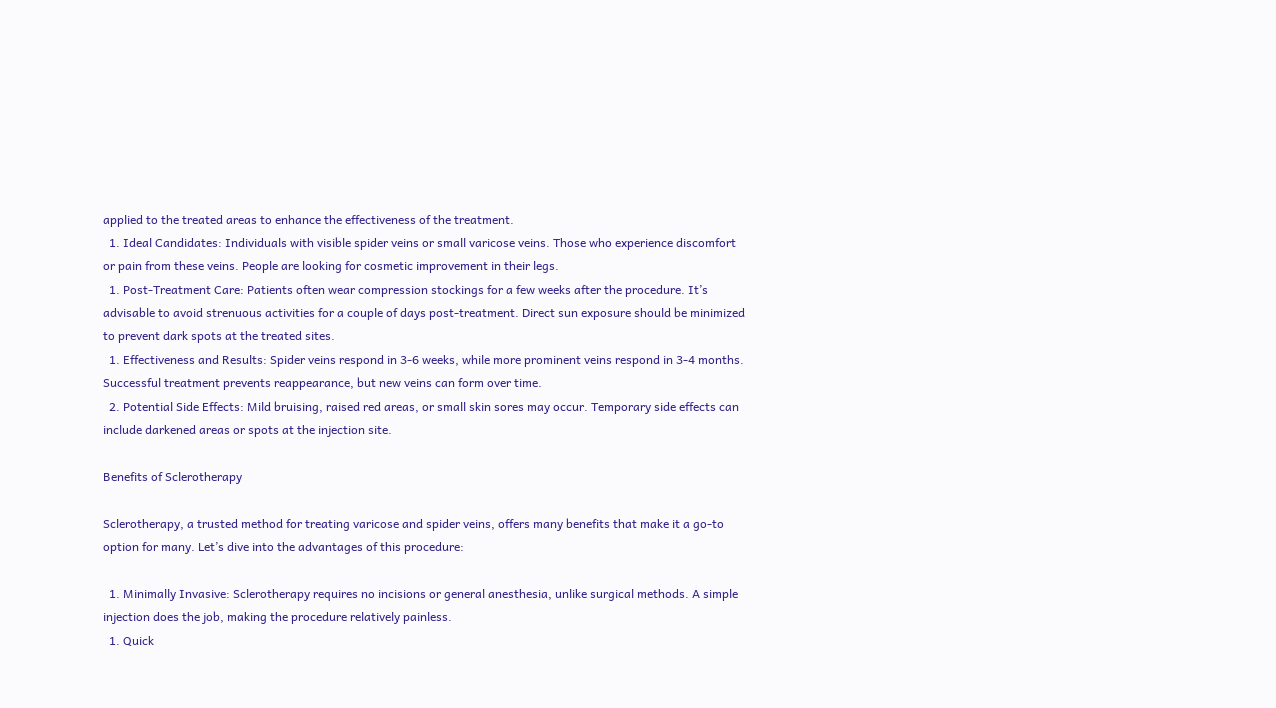applied to the treated areas to enhance the effectiveness of the treatment.
  1. Ideal Candidates: Individuals with visible spider veins or small varicose veins. Those who experience discomfort or pain from these veins. People are looking for cosmetic improvement in their legs.
  1. Post-Treatment Care: Patients often wear compression stockings for a few weeks after the procedure. It’s advisable to avoid strenuous activities for a couple of days post-treatment. Direct sun exposure should be minimized to prevent dark spots at the treated sites.
  1. Effectiveness and Results: Spider veins respond in 3-6 weeks, while more prominent veins respond in 3-4 months. Successful treatment prevents reappearance, but new veins can form over time.
  2. Potential Side Effects: Mild bruising, raised red areas, or small skin sores may occur. Temporary side effects can include darkened areas or spots at the injection site.

Benefits of Sclerotherapy

Sclerotherapy, a trusted method for treating varicose and spider veins, offers many benefits that make it a go-to option for many. Let’s dive into the advantages of this procedure:

  1. Minimally Invasive: Sclerotherapy requires no incisions or general anesthesia, unlike surgical methods. A simple injection does the job, making the procedure relatively painless.
  1. Quick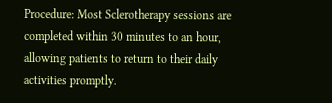Procedure: Most Sclerotherapy sessions are completed within 30 minutes to an hour, allowing patients to return to their daily activities promptly.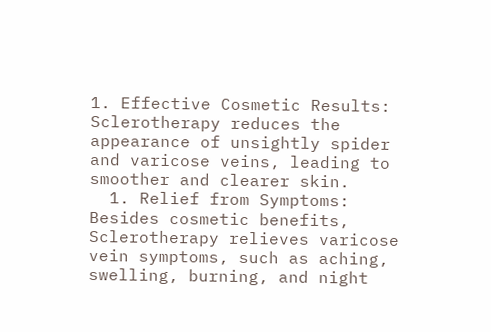1. Effective Cosmetic Results: Sclerotherapy reduces the appearance of unsightly spider and varicose veins, leading to smoother and clearer skin.
  1. Relief from Symptoms: Besides cosmetic benefits, Sclerotherapy relieves varicose vein symptoms, such as aching, swelling, burning, and night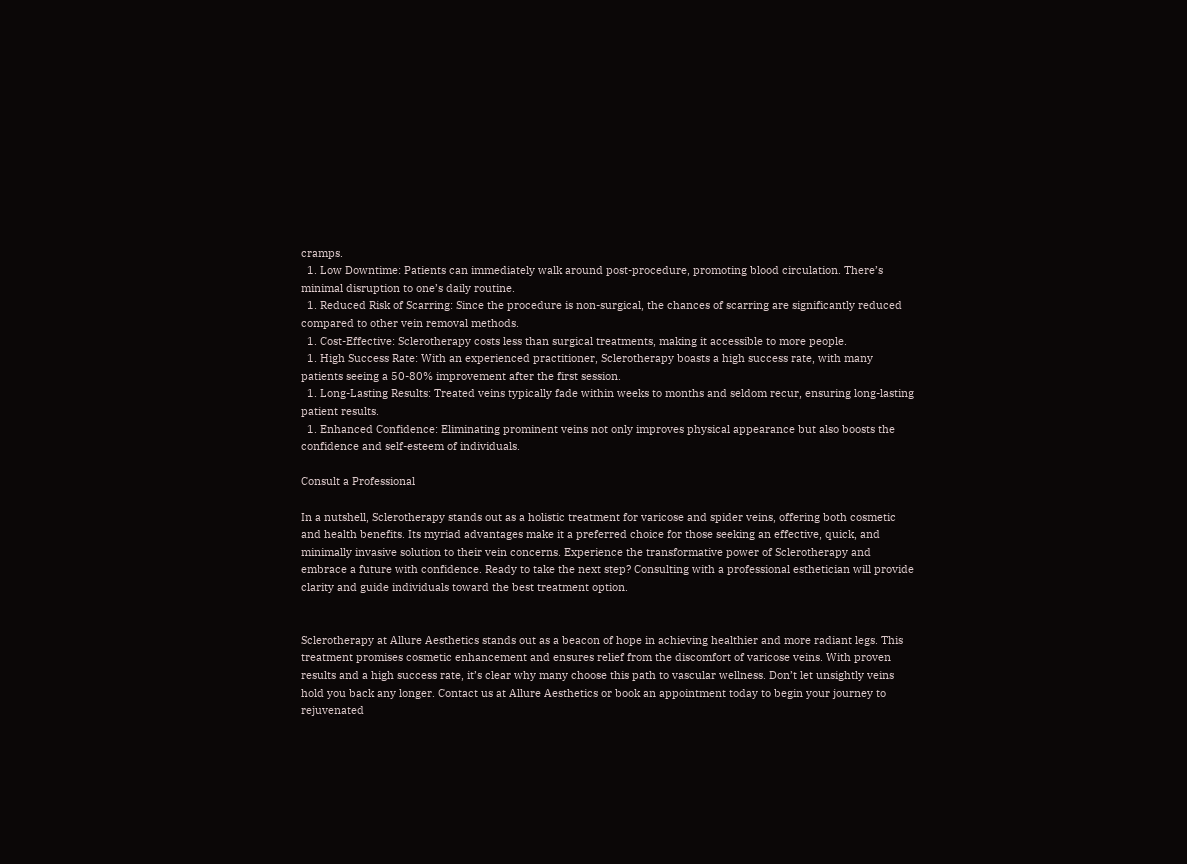cramps.
  1. Low Downtime: Patients can immediately walk around post-procedure, promoting blood circulation. There’s minimal disruption to one’s daily routine.
  1. Reduced Risk of Scarring: Since the procedure is non-surgical, the chances of scarring are significantly reduced compared to other vein removal methods.
  1. Cost-Effective: Sclerotherapy costs less than surgical treatments, making it accessible to more people.
  1. High Success Rate: With an experienced practitioner, Sclerotherapy boasts a high success rate, with many patients seeing a 50-80% improvement after the first session.
  1. Long-Lasting Results: Treated veins typically fade within weeks to months and seldom recur, ensuring long-lasting patient results.
  1. Enhanced Confidence: Eliminating prominent veins not only improves physical appearance but also boosts the confidence and self-esteem of individuals.

Consult a Professional

In a nutshell, Sclerotherapy stands out as a holistic treatment for varicose and spider veins, offering both cosmetic and health benefits. Its myriad advantages make it a preferred choice for those seeking an effective, quick, and minimally invasive solution to their vein concerns. Experience the transformative power of Sclerotherapy and embrace a future with confidence. Ready to take the next step? Consulting with a professional esthetician will provide clarity and guide individuals toward the best treatment option.


Sclerotherapy at Allure Aesthetics stands out as a beacon of hope in achieving healthier and more radiant legs. This treatment promises cosmetic enhancement and ensures relief from the discomfort of varicose veins. With proven results and a high success rate, it’s clear why many choose this path to vascular wellness. Don’t let unsightly veins hold you back any longer. Contact us at Allure Aesthetics or book an appointment today to begin your journey to rejuvenated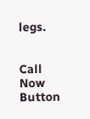legs.


Call Now Button